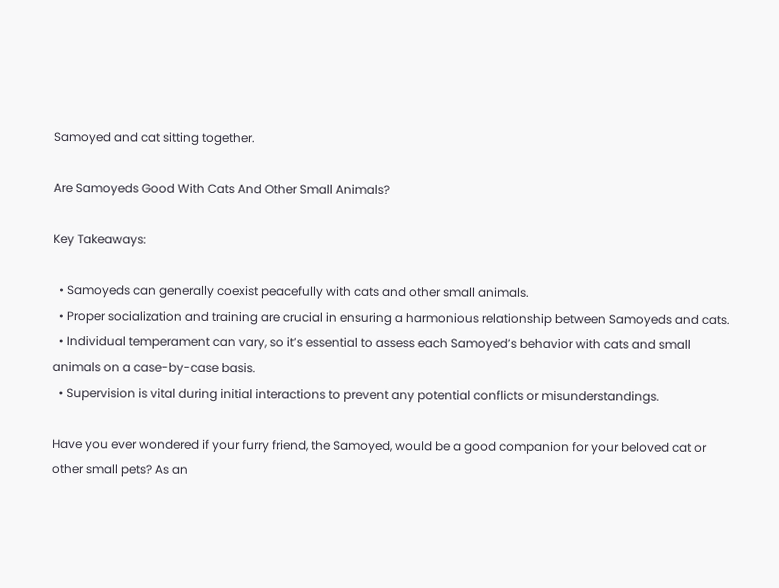Samoyed and cat sitting together.

Are Samoyeds Good With Cats And Other Small Animals?

Key Takeaways:

  • Samoyeds can generally coexist peacefully with cats and other small animals.
  • Proper socialization and training are crucial in ensuring a harmonious relationship between Samoyeds and cats.
  • Individual temperament can vary, so it’s essential to assess each Samoyed’s behavior with cats and small animals on a case-by-case basis.
  • Supervision is vital during initial interactions to prevent any potential conflicts or misunderstandings.

Have you ever wondered if your furry friend, the Samoyed, would be a good companion for your beloved cat or other small pets? As an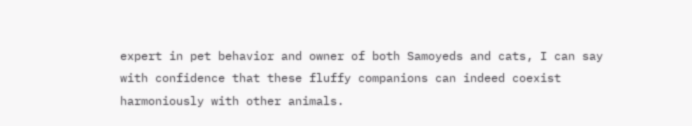expert in pet behavior and owner of both Samoyeds and cats, I can say with confidence that these fluffy companions can indeed coexist harmoniously with other animals.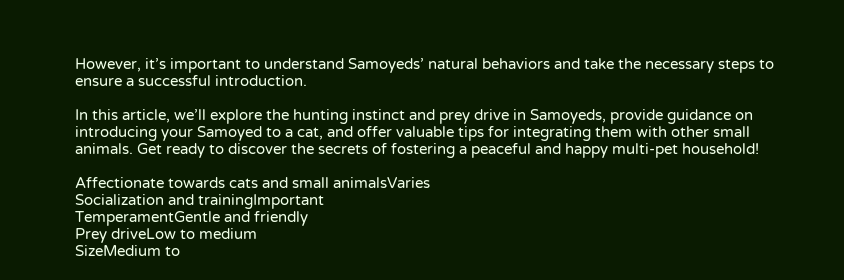However, it’s important to understand Samoyeds’ natural behaviors and take the necessary steps to ensure a successful introduction.

In this article, we’ll explore the hunting instinct and prey drive in Samoyeds, provide guidance on introducing your Samoyed to a cat, and offer valuable tips for integrating them with other small animals. Get ready to discover the secrets of fostering a peaceful and happy multi-pet household!

Affectionate towards cats and small animalsVaries
Socialization and trainingImportant
TemperamentGentle and friendly
Prey driveLow to medium
SizeMedium to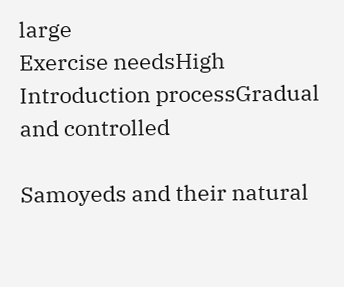large
Exercise needsHigh
Introduction processGradual and controlled

Samoyeds and their natural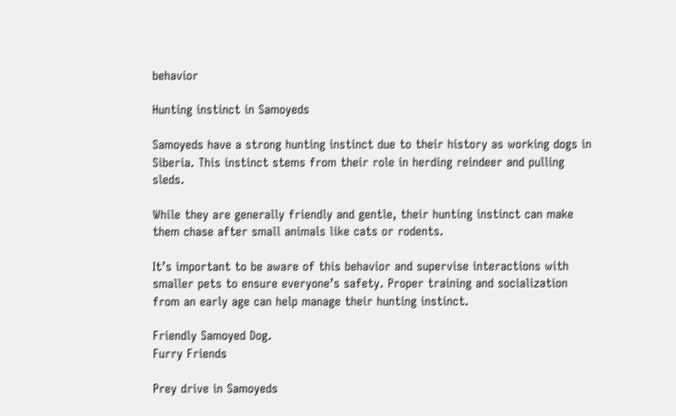behavior

Hunting instinct in Samoyeds

Samoyeds have a strong hunting instinct due to their history as working dogs in Siberia. This instinct stems from their role in herding reindeer and pulling sleds.

While they are generally friendly and gentle, their hunting instinct can make them chase after small animals like cats or rodents.

It’s important to be aware of this behavior and supervise interactions with smaller pets to ensure everyone’s safety. Proper training and socialization from an early age can help manage their hunting instinct.

Friendly Samoyed Dog.
Furry Friends

Prey drive in Samoyeds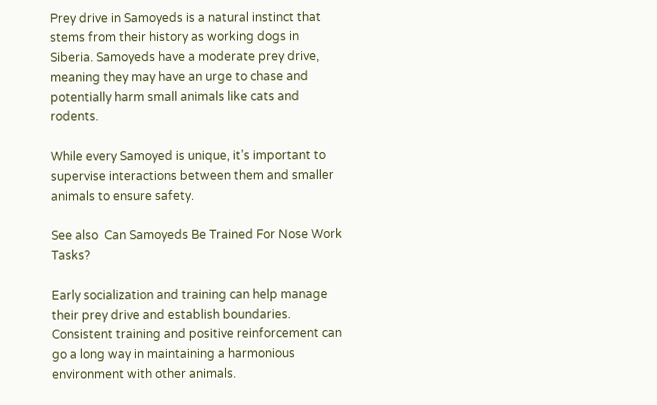Prey drive in Samoyeds is a natural instinct that stems from their history as working dogs in Siberia. Samoyeds have a moderate prey drive, meaning they may have an urge to chase and potentially harm small animals like cats and rodents.

While every Samoyed is unique, it’s important to supervise interactions between them and smaller animals to ensure safety.

See also  Can Samoyeds Be Trained For Nose Work Tasks?

Early socialization and training can help manage their prey drive and establish boundaries. Consistent training and positive reinforcement can go a long way in maintaining a harmonious environment with other animals.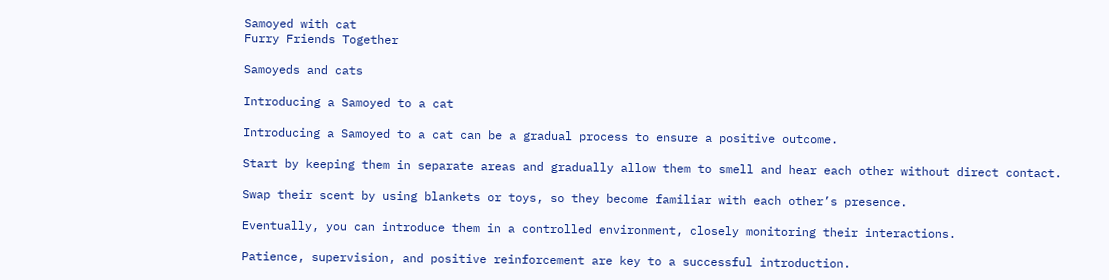Samoyed with cat
Furry Friends Together

Samoyeds and cats

Introducing a Samoyed to a cat

Introducing a Samoyed to a cat can be a gradual process to ensure a positive outcome.

Start by keeping them in separate areas and gradually allow them to smell and hear each other without direct contact.

Swap their scent by using blankets or toys, so they become familiar with each other’s presence.

Eventually, you can introduce them in a controlled environment, closely monitoring their interactions.

Patience, supervision, and positive reinforcement are key to a successful introduction.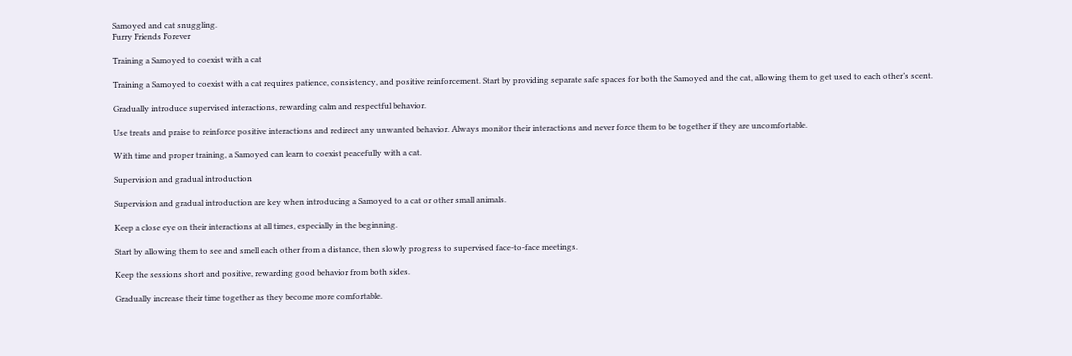Samoyed and cat snuggling.
Furry Friends Forever

Training a Samoyed to coexist with a cat

Training a Samoyed to coexist with a cat requires patience, consistency, and positive reinforcement. Start by providing separate safe spaces for both the Samoyed and the cat, allowing them to get used to each other’s scent.

Gradually introduce supervised interactions, rewarding calm and respectful behavior.

Use treats and praise to reinforce positive interactions and redirect any unwanted behavior. Always monitor their interactions and never force them to be together if they are uncomfortable.

With time and proper training, a Samoyed can learn to coexist peacefully with a cat.

Supervision and gradual introduction

Supervision and gradual introduction are key when introducing a Samoyed to a cat or other small animals.

Keep a close eye on their interactions at all times, especially in the beginning.

Start by allowing them to see and smell each other from a distance, then slowly progress to supervised face-to-face meetings.

Keep the sessions short and positive, rewarding good behavior from both sides.

Gradually increase their time together as they become more comfortable.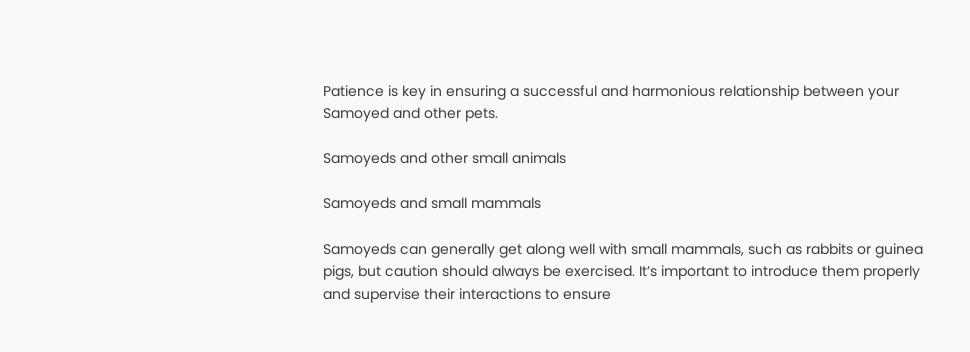Patience is key in ensuring a successful and harmonious relationship between your Samoyed and other pets.

Samoyeds and other small animals

Samoyeds and small mammals

Samoyeds can generally get along well with small mammals, such as rabbits or guinea pigs, but caution should always be exercised. It’s important to introduce them properly and supervise their interactions to ensure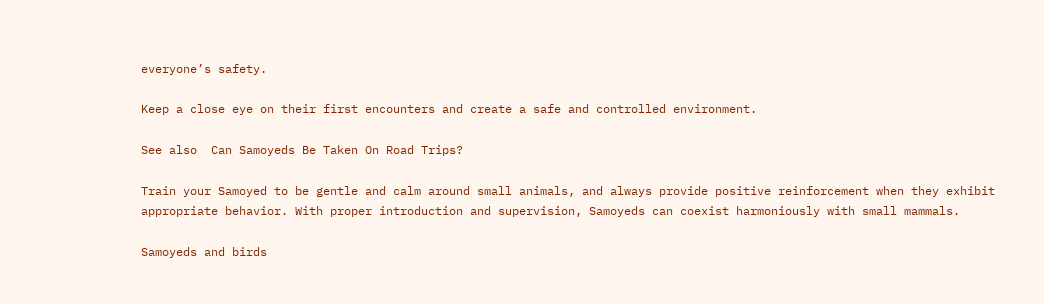everyone’s safety.

Keep a close eye on their first encounters and create a safe and controlled environment.

See also  Can Samoyeds Be Taken On Road Trips?

Train your Samoyed to be gentle and calm around small animals, and always provide positive reinforcement when they exhibit appropriate behavior. With proper introduction and supervision, Samoyeds can coexist harmoniously with small mammals.

Samoyeds and birds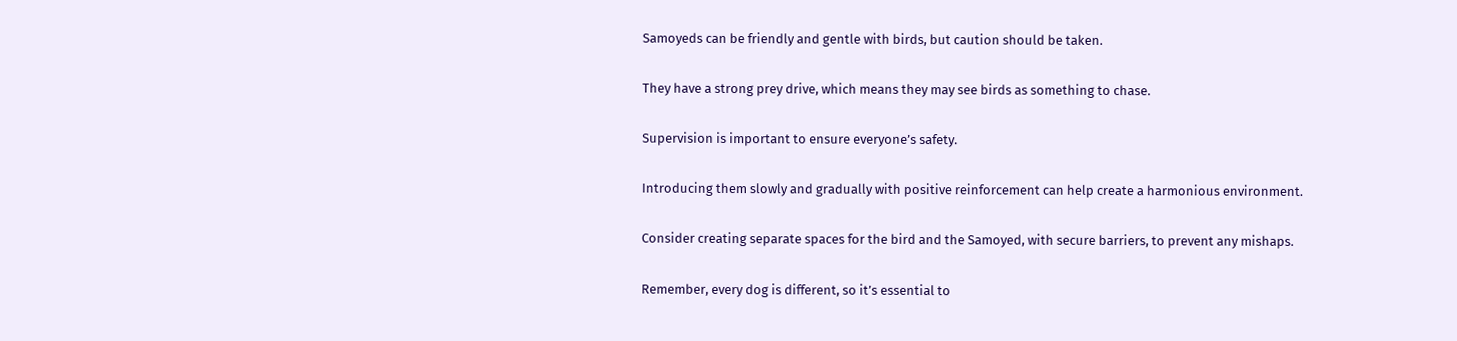Samoyeds can be friendly and gentle with birds, but caution should be taken.

They have a strong prey drive, which means they may see birds as something to chase.

Supervision is important to ensure everyone’s safety.

Introducing them slowly and gradually with positive reinforcement can help create a harmonious environment.

Consider creating separate spaces for the bird and the Samoyed, with secure barriers, to prevent any mishaps.

Remember, every dog is different, so it’s essential to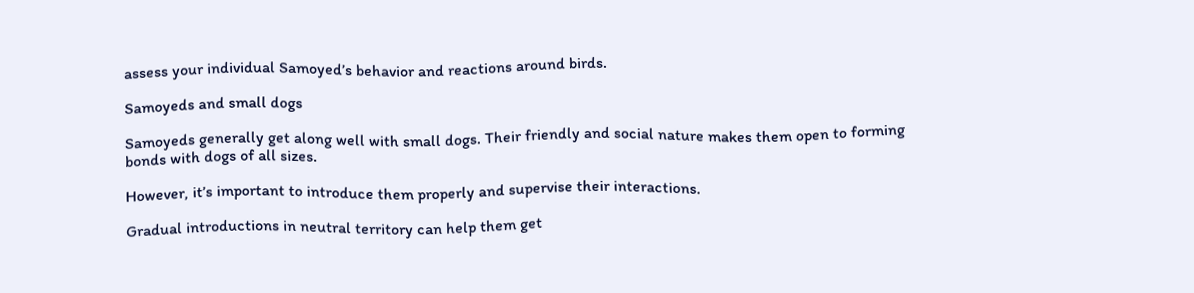assess your individual Samoyed’s behavior and reactions around birds.

Samoyeds and small dogs

Samoyeds generally get along well with small dogs. Their friendly and social nature makes them open to forming bonds with dogs of all sizes.

However, it’s important to introduce them properly and supervise their interactions.

Gradual introductions in neutral territory can help them get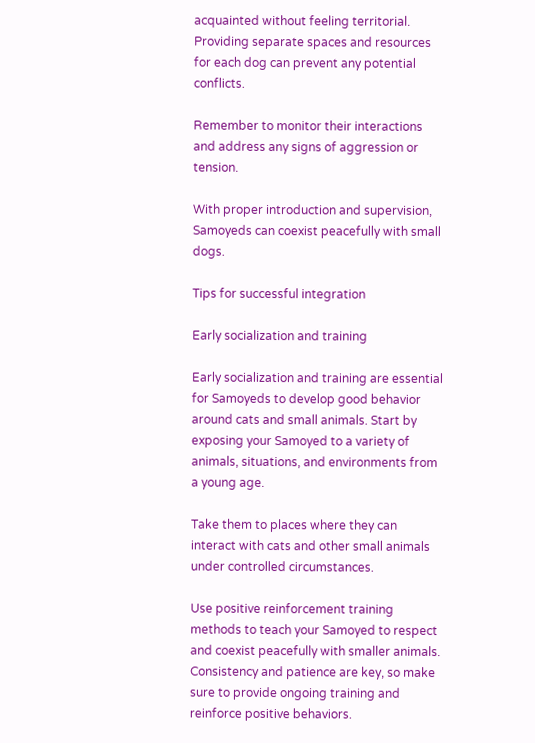acquainted without feeling territorial. Providing separate spaces and resources for each dog can prevent any potential conflicts.

Remember to monitor their interactions and address any signs of aggression or tension.

With proper introduction and supervision, Samoyeds can coexist peacefully with small dogs.

Tips for successful integration

Early socialization and training

Early socialization and training are essential for Samoyeds to develop good behavior around cats and small animals. Start by exposing your Samoyed to a variety of animals, situations, and environments from a young age.

Take them to places where they can interact with cats and other small animals under controlled circumstances.

Use positive reinforcement training methods to teach your Samoyed to respect and coexist peacefully with smaller animals. Consistency and patience are key, so make sure to provide ongoing training and reinforce positive behaviors.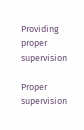Providing proper supervision

Proper supervision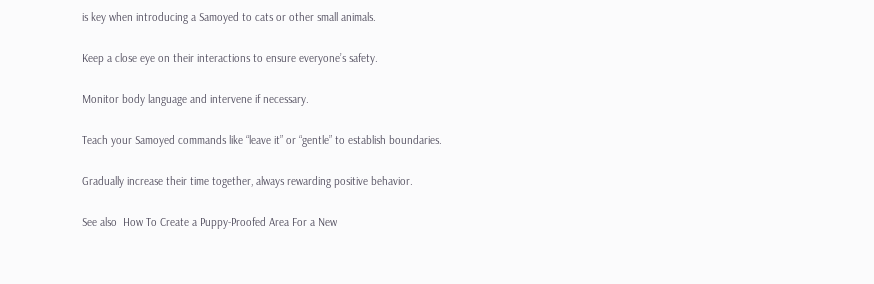is key when introducing a Samoyed to cats or other small animals.

Keep a close eye on their interactions to ensure everyone’s safety.

Monitor body language and intervene if necessary.

Teach your Samoyed commands like “leave it” or “gentle” to establish boundaries.

Gradually increase their time together, always rewarding positive behavior.

See also  How To Create a Puppy-Proofed Area For a New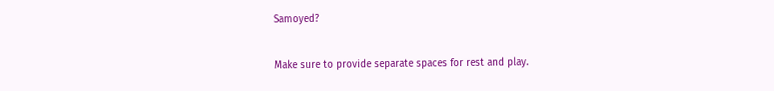Samoyed?

Make sure to provide separate spaces for rest and play.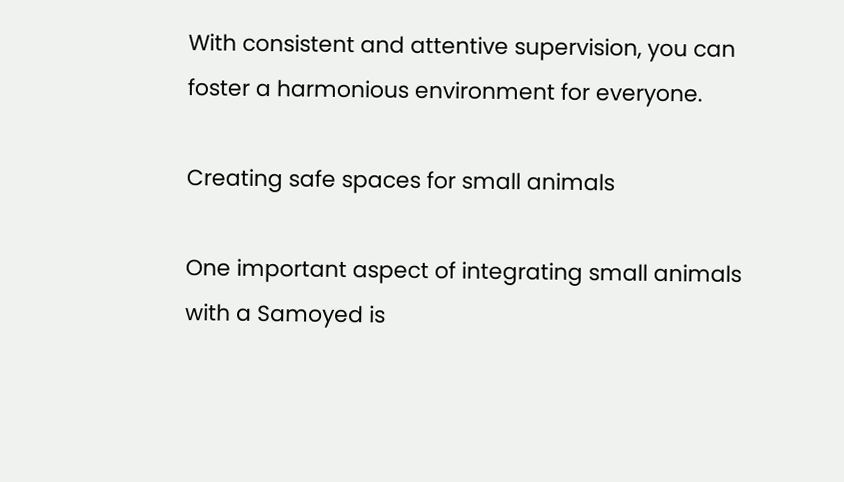With consistent and attentive supervision, you can foster a harmonious environment for everyone.

Creating safe spaces for small animals

One important aspect of integrating small animals with a Samoyed is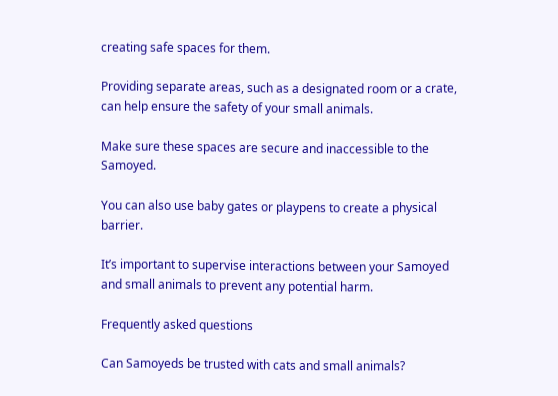creating safe spaces for them.

Providing separate areas, such as a designated room or a crate, can help ensure the safety of your small animals.

Make sure these spaces are secure and inaccessible to the Samoyed.

You can also use baby gates or playpens to create a physical barrier.

It’s important to supervise interactions between your Samoyed and small animals to prevent any potential harm.

Frequently asked questions

Can Samoyeds be trusted with cats and small animals?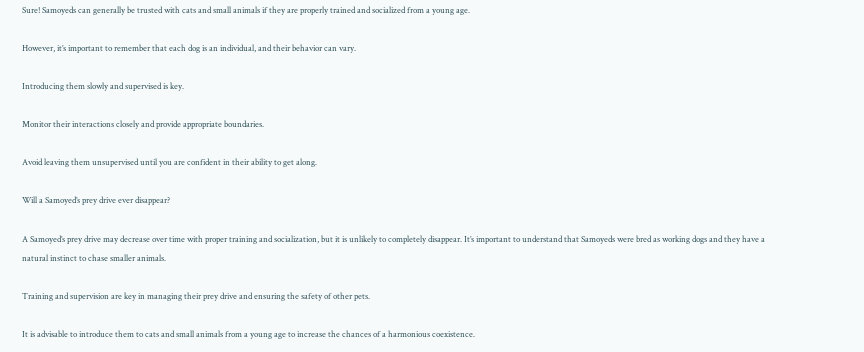Sure! Samoyeds can generally be trusted with cats and small animals if they are properly trained and socialized from a young age.

However, it’s important to remember that each dog is an individual, and their behavior can vary.

Introducing them slowly and supervised is key.

Monitor their interactions closely and provide appropriate boundaries.

Avoid leaving them unsupervised until you are confident in their ability to get along.

Will a Samoyed’s prey drive ever disappear?

A Samoyed’s prey drive may decrease over time with proper training and socialization, but it is unlikely to completely disappear. It’s important to understand that Samoyeds were bred as working dogs and they have a natural instinct to chase smaller animals.

Training and supervision are key in managing their prey drive and ensuring the safety of other pets.

It is advisable to introduce them to cats and small animals from a young age to increase the chances of a harmonious coexistence.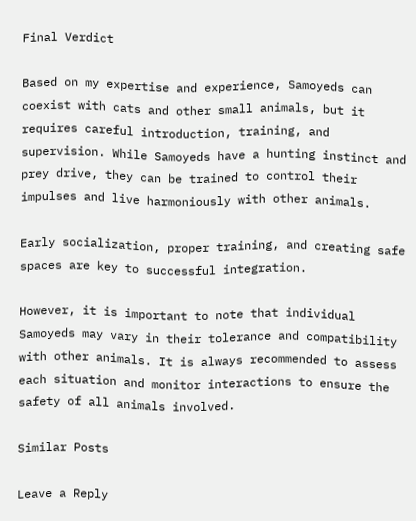Final Verdict

Based on my expertise and experience, Samoyeds can coexist with cats and other small animals, but it requires careful introduction, training, and supervision. While Samoyeds have a hunting instinct and prey drive, they can be trained to control their impulses and live harmoniously with other animals.

Early socialization, proper training, and creating safe spaces are key to successful integration.

However, it is important to note that individual Samoyeds may vary in their tolerance and compatibility with other animals. It is always recommended to assess each situation and monitor interactions to ensure the safety of all animals involved.

Similar Posts

Leave a Reply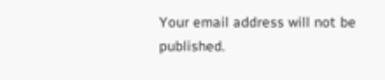Your email address will not be published.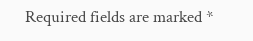Required fields are marked *